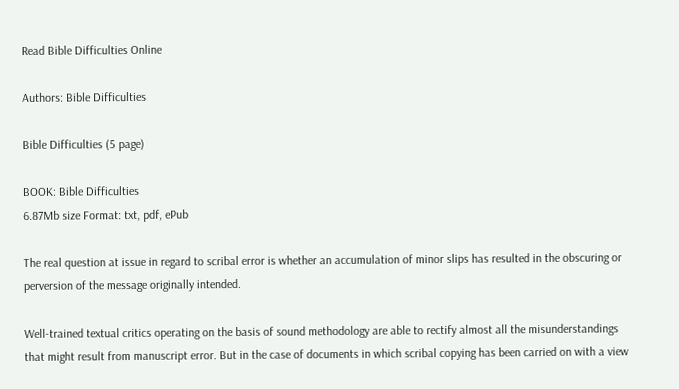Read Bible Difficulties Online

Authors: Bible Difficulties

Bible Difficulties (5 page)

BOOK: Bible Difficulties
6.87Mb size Format: txt, pdf, ePub

The real question at issue in regard to scribal error is whether an accumulation of minor slips has resulted in the obscuring or perversion of the message originally intended.

Well-trained textual critics operating on the basis of sound methodology are able to rectify almost all the misunderstandings that might result from manuscript error. But in the case of documents in which scribal copying has been carried on with a view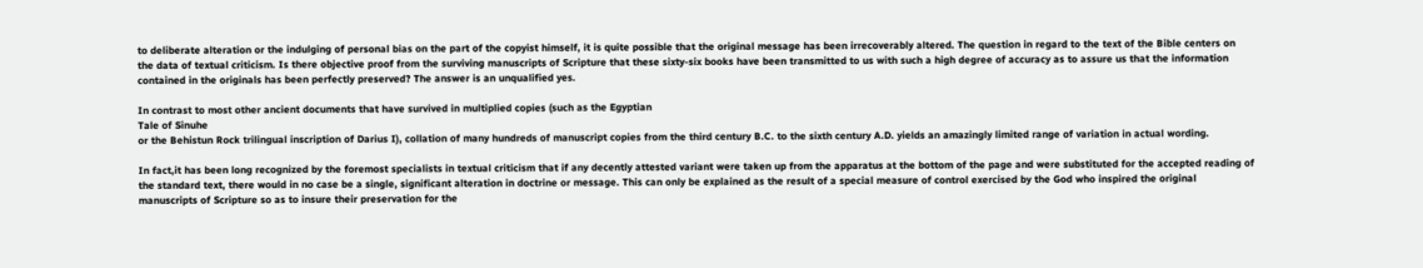to deliberate alteration or the indulging of personal bias on the part of the copyist himself, it is quite possible that the original message has been irrecoverably altered. The question in regard to the text of the Bible centers on the data of textual criticism. Is there objective proof from the surviving manuscripts of Scripture that these sixty-six books have been transmitted to us with such a high degree of accuracy as to assure us that the information contained in the originals has been perfectly preserved? The answer is an unqualified yes.

In contrast to most other ancient documents that have survived in multiplied copies (such as the Egyptian
Tale of Sinuhe
or the Behistun Rock trilingual inscription of Darius I), collation of many hundreds of manuscript copies from the third century B.C. to the sixth century A.D. yields an amazingly limited range of variation in actual wording.

In fact,it has been long recognized by the foremost specialists in textual criticism that if any decently attested variant were taken up from the apparatus at the bottom of the page and were substituted for the accepted reading of the standard text, there would in no case be a single, significant alteration in doctrine or message. This can only be explained as the result of a special measure of control exercised by the God who inspired the original manuscripts of Scripture so as to insure their preservation for the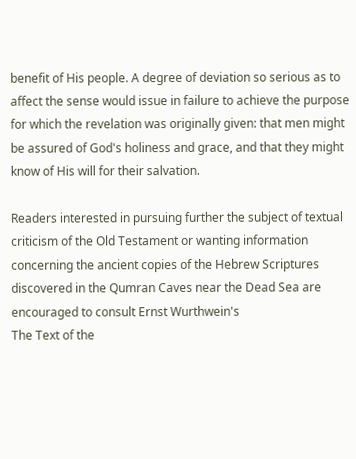benefit of His people. A degree of deviation so serious as to affect the sense would issue in failure to achieve the purpose for which the revelation was originally given: that men might be assured of God's holiness and grace, and that they might know of His will for their salvation.

Readers interested in pursuing further the subject of textual criticism of the Old Testament or wanting information concerning the ancient copies of the Hebrew Scriptures discovered in the Qumran Caves near the Dead Sea are encouraged to consult Ernst Wurthwein's
The Text of the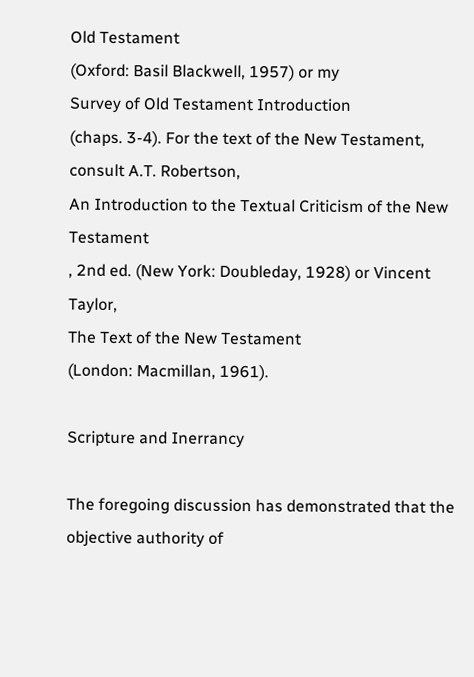Old Testament
(Oxford: Basil Blackwell, 1957) or my
Survey of Old Testament Introduction
(chaps. 3-4). For the text of the New Testament, consult A.T. Robertson,
An Introduction to the Textual Criticism of the New Testament
, 2nd ed. (New York: Doubleday, 1928) or Vincent Taylor,
The Text of the New Testament
(London: Macmillan, 1961).

Scripture and Inerrancy

The foregoing discussion has demonstrated that the objective authority of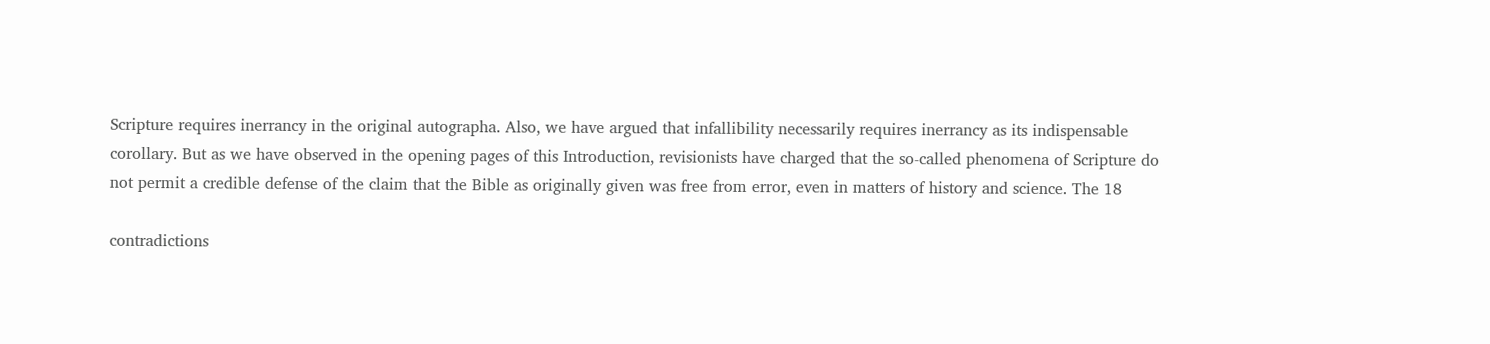Scripture requires inerrancy in the original autographa. Also, we have argued that infallibility necessarily requires inerrancy as its indispensable corollary. But as we have observed in the opening pages of this Introduction, revisionists have charged that the so-called phenomena of Scripture do not permit a credible defense of the claim that the Bible as originally given was free from error, even in matters of history and science. The 18

contradictions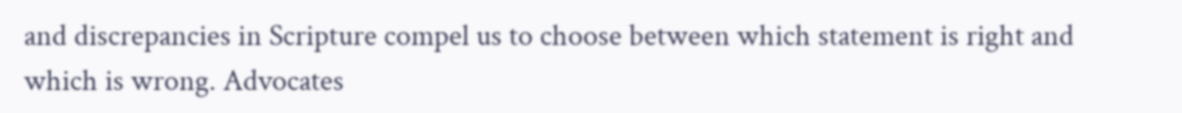and discrepancies in Scripture compel us to choose between which statement is right and which is wrong. Advocates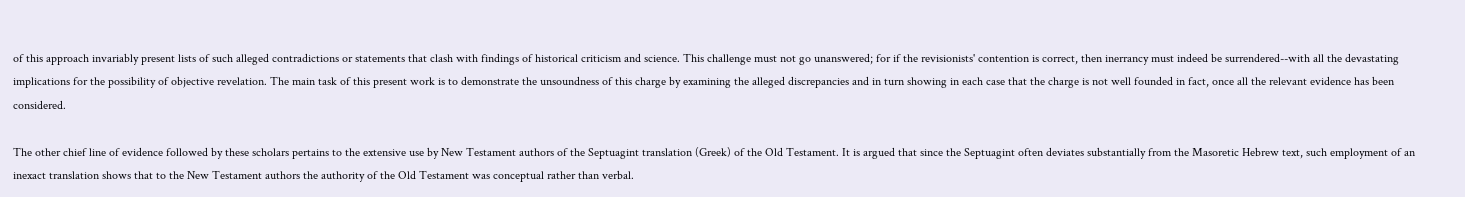of this approach invariably present lists of such alleged contradictions or statements that clash with findings of historical criticism and science. This challenge must not go unanswered; for if the revisionists' contention is correct, then inerrancy must indeed be surrendered--with all the devastating implications for the possibility of objective revelation. The main task of this present work is to demonstrate the unsoundness of this charge by examining the alleged discrepancies and in turn showing in each case that the charge is not well founded in fact, once all the relevant evidence has been considered.

The other chief line of evidence followed by these scholars pertains to the extensive use by New Testament authors of the Septuagint translation (Greek) of the Old Testament. It is argued that since the Septuagint often deviates substantially from the Masoretic Hebrew text, such employment of an inexact translation shows that to the New Testament authors the authority of the Old Testament was conceptual rather than verbal.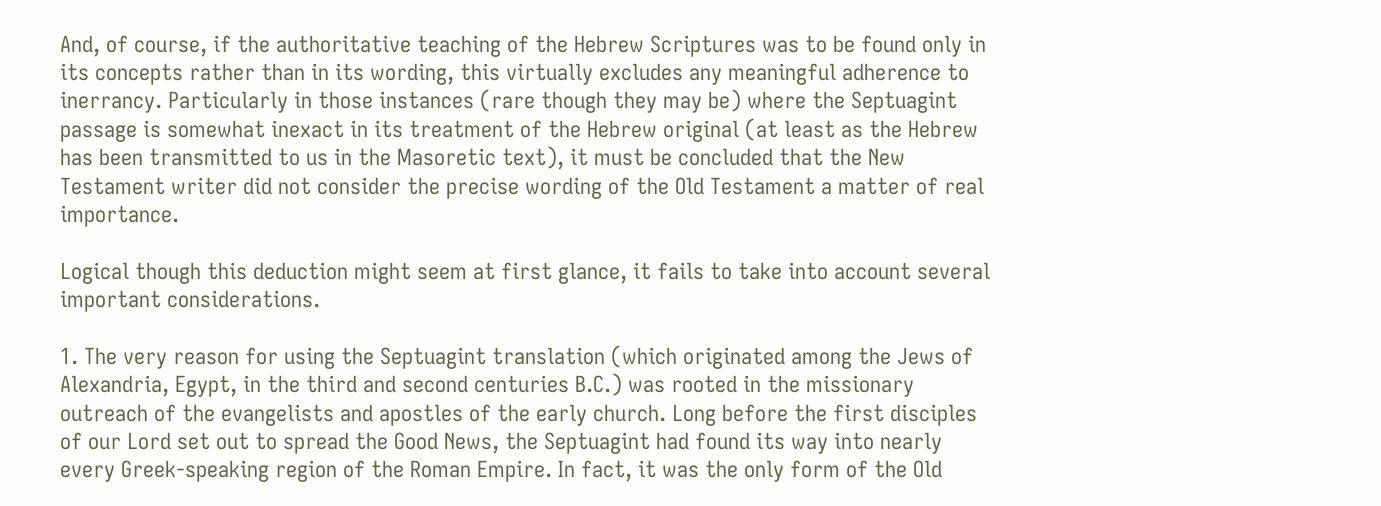And, of course, if the authoritative teaching of the Hebrew Scriptures was to be found only in its concepts rather than in its wording, this virtually excludes any meaningful adherence to inerrancy. Particularly in those instances (rare though they may be) where the Septuagint passage is somewhat inexact in its treatment of the Hebrew original (at least as the Hebrew has been transmitted to us in the Masoretic text), it must be concluded that the New Testament writer did not consider the precise wording of the Old Testament a matter of real importance.

Logical though this deduction might seem at first glance, it fails to take into account several important considerations.

1. The very reason for using the Septuagint translation (which originated among the Jews of Alexandria, Egypt, in the third and second centuries B.C.) was rooted in the missionary outreach of the evangelists and apostles of the early church. Long before the first disciples of our Lord set out to spread the Good News, the Septuagint had found its way into nearly every Greek-speaking region of the Roman Empire. In fact, it was the only form of the Old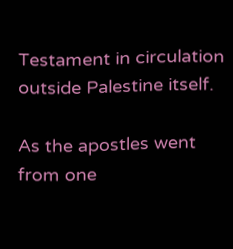Testament in circulation outside Palestine itself.

As the apostles went from one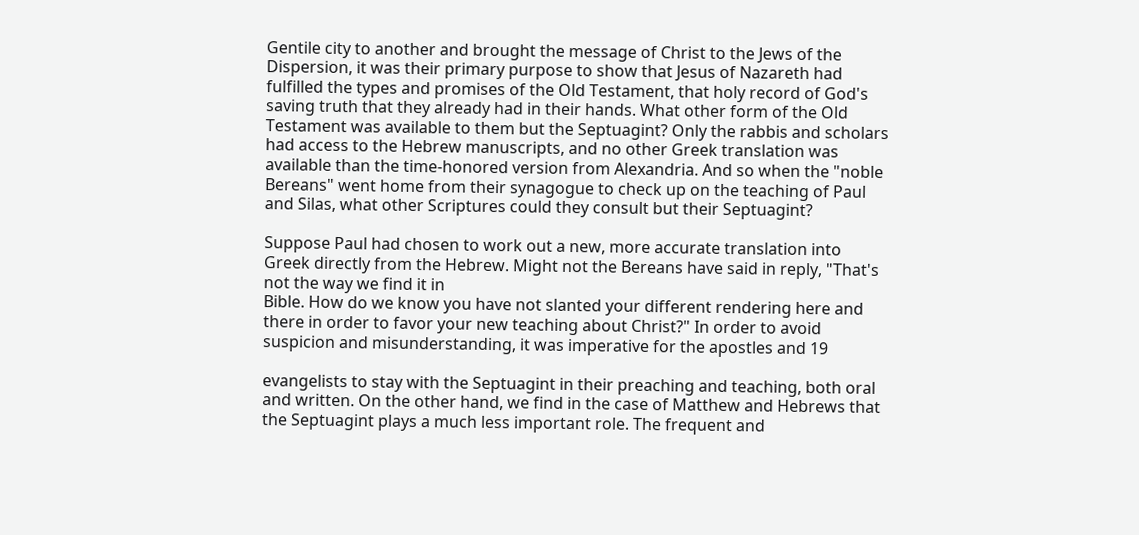Gentile city to another and brought the message of Christ to the Jews of the Dispersion, it was their primary purpose to show that Jesus of Nazareth had fulfilled the types and promises of the Old Testament, that holy record of God's saving truth that they already had in their hands. What other form of the Old Testament was available to them but the Septuagint? Only the rabbis and scholars had access to the Hebrew manuscripts, and no other Greek translation was available than the time-honored version from Alexandria. And so when the "noble Bereans" went home from their synagogue to check up on the teaching of Paul and Silas, what other Scriptures could they consult but their Septuagint?

Suppose Paul had chosen to work out a new, more accurate translation into Greek directly from the Hebrew. Might not the Bereans have said in reply, "That's not the way we find it in
Bible. How do we know you have not slanted your different rendering here and there in order to favor your new teaching about Christ?" In order to avoid suspicion and misunderstanding, it was imperative for the apostles and 19

evangelists to stay with the Septuagint in their preaching and teaching, both oral and written. On the other hand, we find in the case of Matthew and Hebrews that the Septuagint plays a much less important role. The frequent and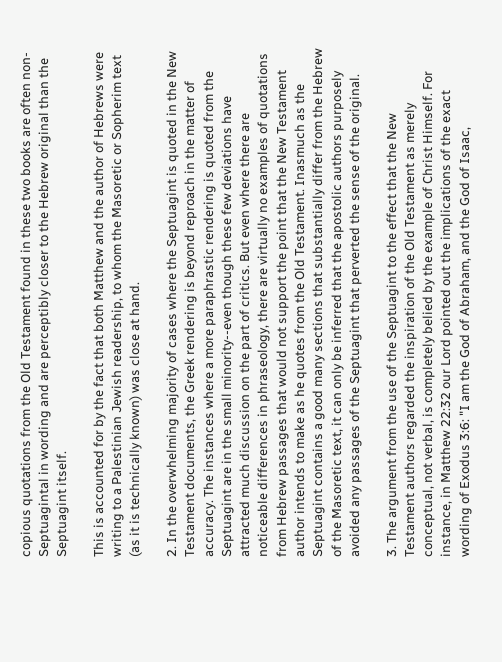copious quotations from the Old Testament found in these two books are often non-Septuagintal in wording and are perceptibly closer to the Hebrew original than the Septuagint itself.

This is accounted for by the fact that both Matthew and the author of Hebrews were writing to a Palestinian Jewish readership, to whom the Masoretic or Sopherim text (as it is technically known) was close at hand.

2. In the overwhelming majority of cases where the Septuagint is quoted in the New Testament documents, the Greek rendering is beyond reproach in the matter of accuracy. The instances where a more paraphrastic rendering is quoted from the Septuagint are in the small minority--even though these few deviations have attracted much discussion on the part of critics. But even where there are noticeable differences in phraseology, there are virtually no examples of quotations from Hebrew passages that would not support the point that the New Testament author intends to make as he quotes from the Old Testament. Inasmuch as the Septuagint contains a good many sections that substantially differ from the Hebrew of the Masoretic text, it can only be inferred that the apostolic authors purposely avoided any passages of the Septuagint that perverted the sense of the original.

3. The argument from the use of the Septuagint to the effect that the New Testament authors regarded the inspiration of the Old Testament as merely conceptual, not verbal, is completely belied by the example of Christ Himself. For instance, in Matthew 22:32 our Lord pointed out the implications of the exact wording of Exodus 3:6: "I am the God of Abraham, and the God of Isaac,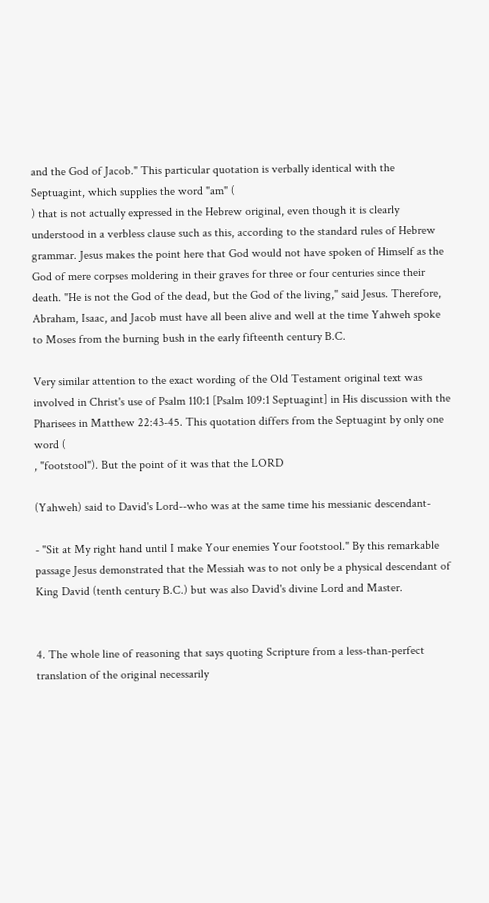and the God of Jacob." This particular quotation is verbally identical with the Septuagint, which supplies the word "am" (
) that is not actually expressed in the Hebrew original, even though it is clearly understood in a verbless clause such as this, according to the standard rules of Hebrew grammar. Jesus makes the point here that God would not have spoken of Himself as the God of mere corpses moldering in their graves for three or four centuries since their death. "He is not the God of the dead, but the God of the living," said Jesus. Therefore, Abraham, Isaac, and Jacob must have all been alive and well at the time Yahweh spoke to Moses from the burning bush in the early fifteenth century B.C.

Very similar attention to the exact wording of the Old Testament original text was involved in Christ's use of Psalm 110:1 [Psalm 109:1 Septuagint] in His discussion with the Pharisees in Matthew 22:43-45. This quotation differs from the Septuagint by only one word (
, "footstool"). But the point of it was that the LORD

(Yahweh) said to David's Lord--who was at the same time his messianic descendant-

- "Sit at My right hand until I make Your enemies Your footstool." By this remarkable passage Jesus demonstrated that the Messiah was to not only be a physical descendant of King David (tenth century B.C.) but was also David's divine Lord and Master.


4. The whole line of reasoning that says quoting Scripture from a less-than-perfect translation of the original necessarily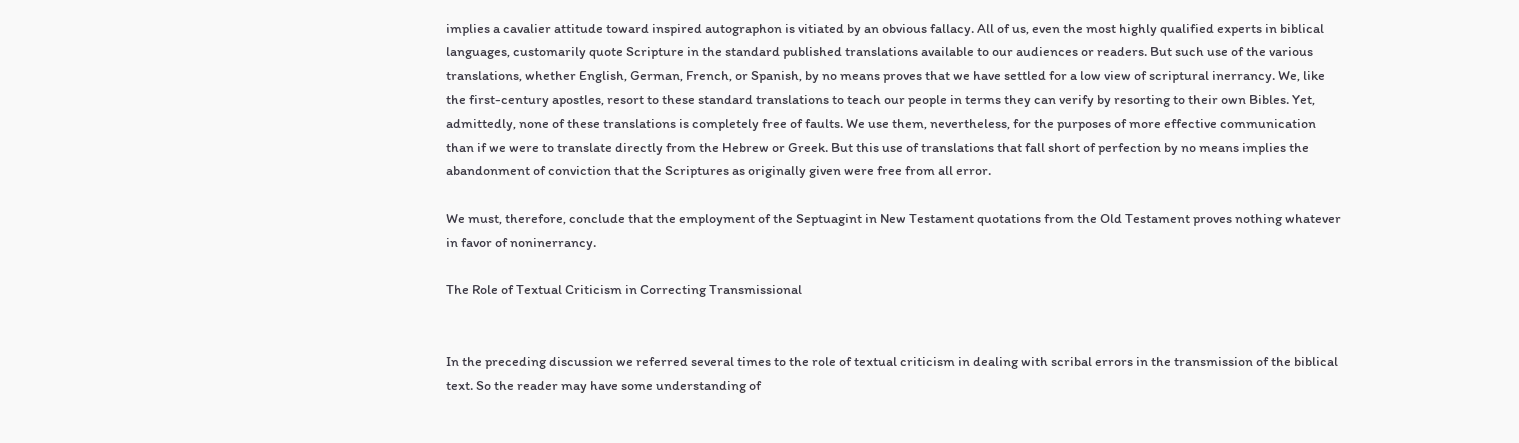implies a cavalier attitude toward inspired autographon is vitiated by an obvious fallacy. All of us, even the most highly qualified experts in biblical languages, customarily quote Scripture in the standard published translations available to our audiences or readers. But such use of the various translations, whether English, German, French, or Spanish, by no means proves that we have settled for a low view of scriptural inerrancy. We, like the first-century apostles, resort to these standard translations to teach our people in terms they can verify by resorting to their own Bibles. Yet, admittedly, none of these translations is completely free of faults. We use them, nevertheless, for the purposes of more effective communication than if we were to translate directly from the Hebrew or Greek. But this use of translations that fall short of perfection by no means implies the abandonment of conviction that the Scriptures as originally given were free from all error.

We must, therefore, conclude that the employment of the Septuagint in New Testament quotations from the Old Testament proves nothing whatever in favor of noninerrancy.

The Role of Textual Criticism in Correcting Transmissional


In the preceding discussion we referred several times to the role of textual criticism in dealing with scribal errors in the transmission of the biblical text. So the reader may have some understanding of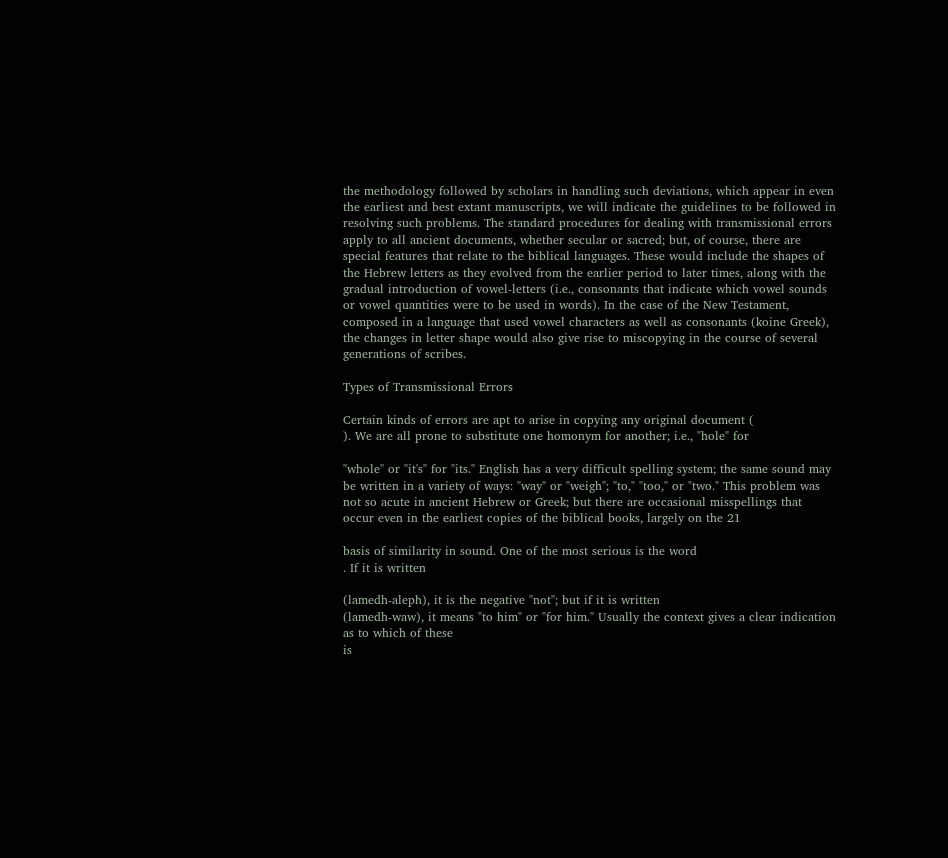the methodology followed by scholars in handling such deviations, which appear in even the earliest and best extant manuscripts, we will indicate the guidelines to be followed in resolving such problems. The standard procedures for dealing with transmissional errors apply to all ancient documents, whether secular or sacred; but, of course, there are special features that relate to the biblical languages. These would include the shapes of the Hebrew letters as they evolved from the earlier period to later times, along with the gradual introduction of vowel-letters (i.e., consonants that indicate which vowel sounds or vowel quantities were to be used in words). In the case of the New Testament, composed in a language that used vowel characters as well as consonants (koine Greek), the changes in letter shape would also give rise to miscopying in the course of several generations of scribes.

Types of Transmissional Errors

Certain kinds of errors are apt to arise in copying any original document (
). We are all prone to substitute one homonym for another; i.e., "hole" for

"whole" or "it's" for "its." English has a very difficult spelling system; the same sound may be written in a variety of ways: "way" or "weigh"; "to," "too," or "two." This problem was not so acute in ancient Hebrew or Greek; but there are occasional misspellings that occur even in the earliest copies of the biblical books, largely on the 21

basis of similarity in sound. One of the most serious is the word
. If it is written

(lamedh-aleph), it is the negative "not"; but if it is written
(lamedh-waw), it means "to him" or "for him." Usually the context gives a clear indication as to which of these
is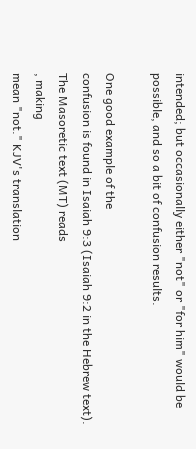intended; but occasionally either "not" or "for him" would be possible, and so a bit of confusion results.

One good example of the
confusion is found in Isaiah 9:3 (Isaiah 9:2 in the Hebrew text). The Masoretic text (MT) reads
, making
mean "not." KJV's translation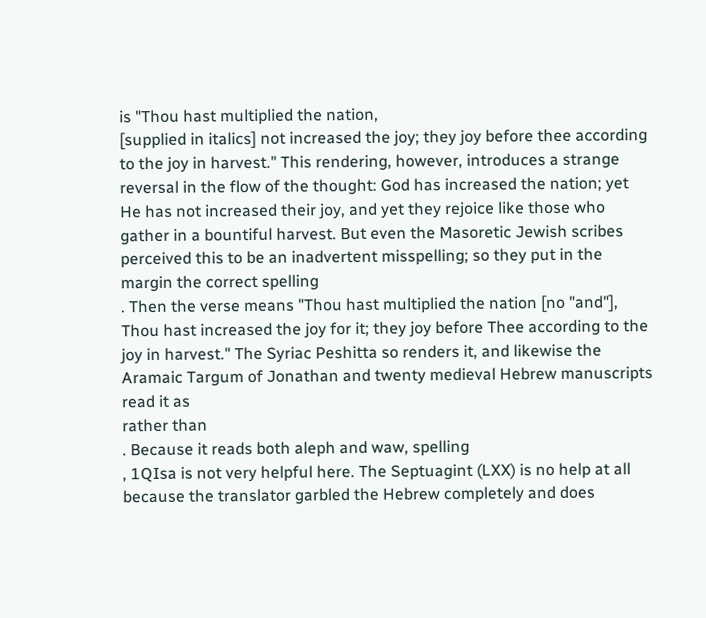is "Thou hast multiplied the nation,
[supplied in italics] not increased the joy; they joy before thee according to the joy in harvest." This rendering, however, introduces a strange reversal in the flow of the thought: God has increased the nation; yet He has not increased their joy, and yet they rejoice like those who gather in a bountiful harvest. But even the Masoretic Jewish scribes perceived this to be an inadvertent misspelling; so they put in the margin the correct spelling
. Then the verse means "Thou hast multiplied the nation [no "and"], Thou hast increased the joy for it; they joy before Thee according to the joy in harvest." The Syriac Peshitta so renders it, and likewise the Aramaic Targum of Jonathan and twenty medieval Hebrew manuscripts read it as
rather than
. Because it reads both aleph and waw, spelling
, 1QIsa is not very helpful here. The Septuagint (LXX) is no help at all because the translator garbled the Hebrew completely and does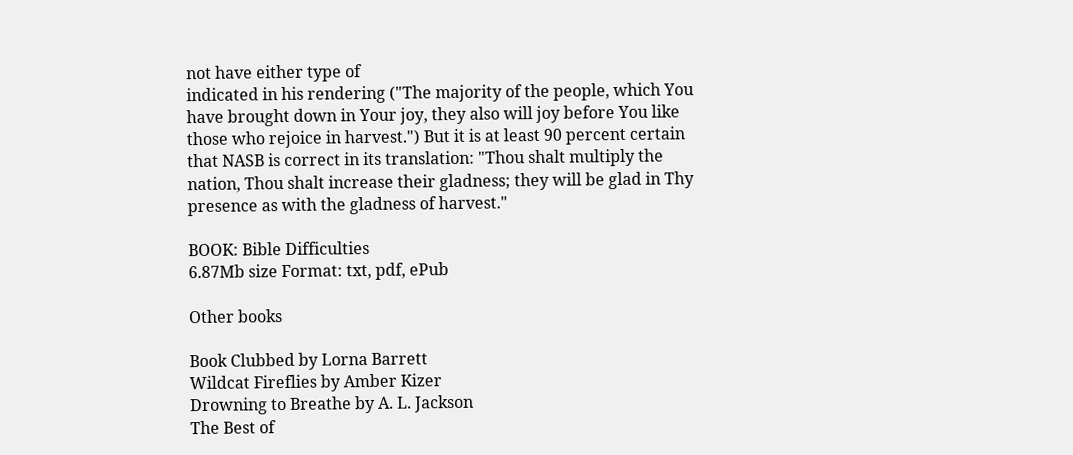not have either type of
indicated in his rendering ("The majority of the people, which You have brought down in Your joy, they also will joy before You like those who rejoice in harvest.") But it is at least 90 percent certain that NASB is correct in its translation: "Thou shalt multiply the nation, Thou shalt increase their gladness; they will be glad in Thy presence as with the gladness of harvest."

BOOK: Bible Difficulties
6.87Mb size Format: txt, pdf, ePub

Other books

Book Clubbed by Lorna Barrett
Wildcat Fireflies by Amber Kizer
Drowning to Breathe by A. L. Jackson
The Best of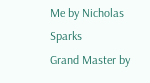Me by Nicholas Sparks
Grand Master by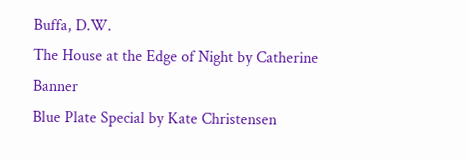Buffa, D.W.
The House at the Edge of Night by Catherine Banner
Blue Plate Special by Kate Christensen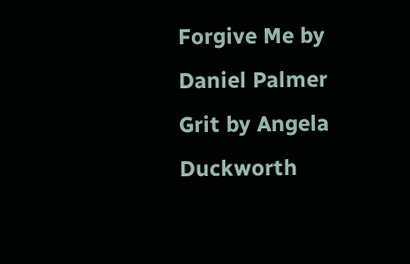Forgive Me by Daniel Palmer
Grit by Angela Duckworth